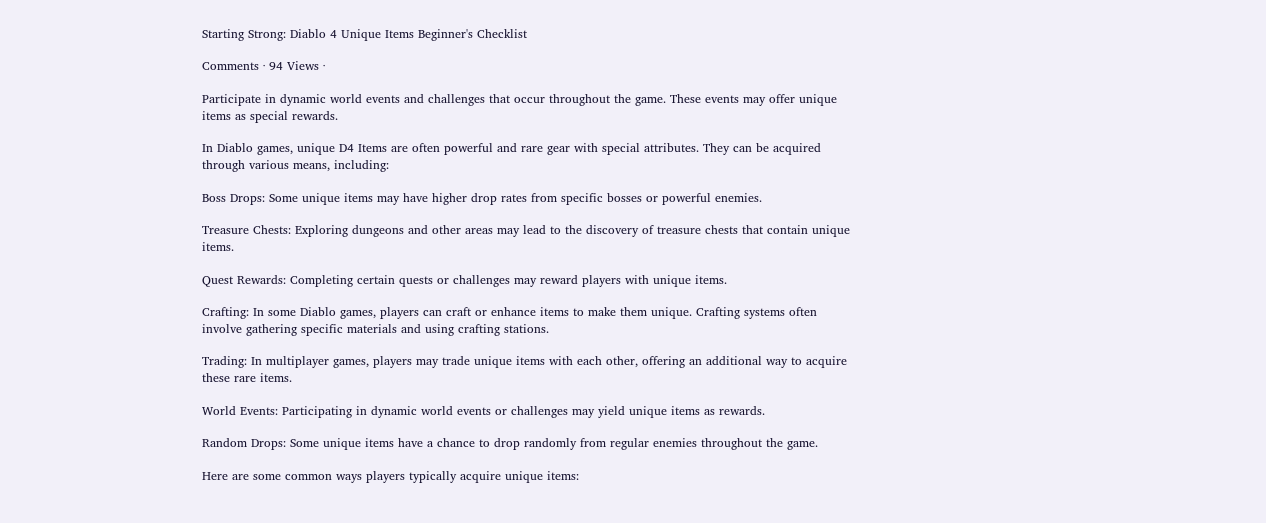Starting Strong: Diablo 4 Unique Items Beginner's Checklist

Comments · 94 Views ·

Participate in dynamic world events and challenges that occur throughout the game. These events may offer unique items as special rewards.

In Diablo games, unique D4 Items are often powerful and rare gear with special attributes. They can be acquired through various means, including:

Boss Drops: Some unique items may have higher drop rates from specific bosses or powerful enemies.

Treasure Chests: Exploring dungeons and other areas may lead to the discovery of treasure chests that contain unique items.

Quest Rewards: Completing certain quests or challenges may reward players with unique items.

Crafting: In some Diablo games, players can craft or enhance items to make them unique. Crafting systems often involve gathering specific materials and using crafting stations.

Trading: In multiplayer games, players may trade unique items with each other, offering an additional way to acquire these rare items.

World Events: Participating in dynamic world events or challenges may yield unique items as rewards.

Random Drops: Some unique items have a chance to drop randomly from regular enemies throughout the game.

Here are some common ways players typically acquire unique items: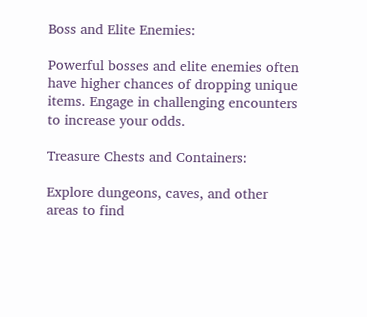Boss and Elite Enemies:

Powerful bosses and elite enemies often have higher chances of dropping unique items. Engage in challenging encounters to increase your odds.

Treasure Chests and Containers:

Explore dungeons, caves, and other areas to find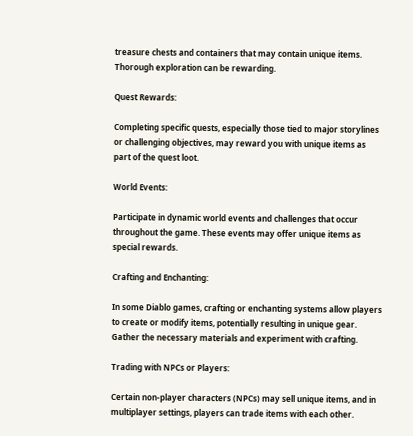treasure chests and containers that may contain unique items. Thorough exploration can be rewarding.

Quest Rewards:

Completing specific quests, especially those tied to major storylines or challenging objectives, may reward you with unique items as part of the quest loot.

World Events:

Participate in dynamic world events and challenges that occur throughout the game. These events may offer unique items as special rewards.

Crafting and Enchanting:

In some Diablo games, crafting or enchanting systems allow players to create or modify items, potentially resulting in unique gear. Gather the necessary materials and experiment with crafting.

Trading with NPCs or Players:

Certain non-player characters (NPCs) may sell unique items, and in multiplayer settings, players can trade items with each other.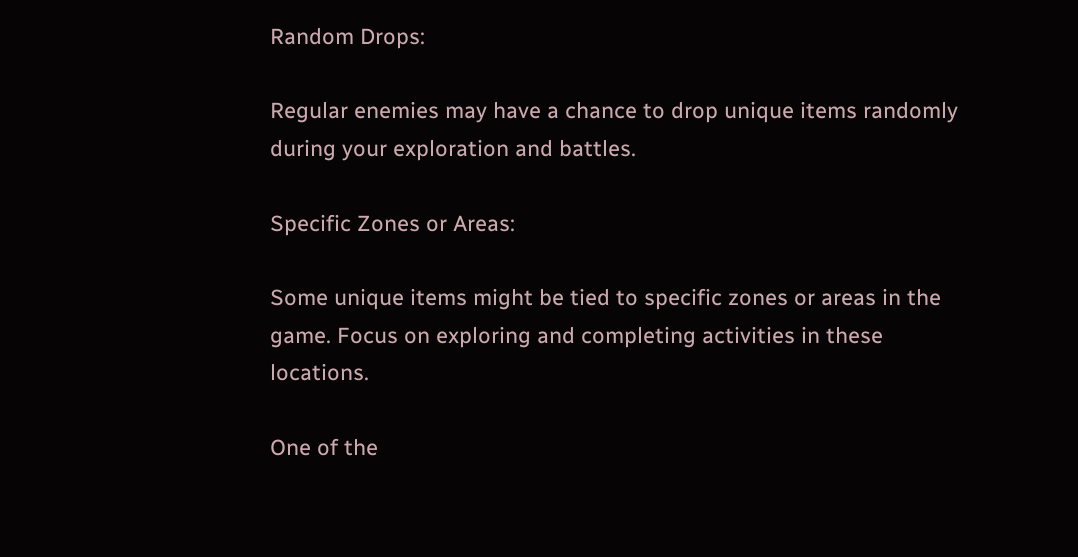Random Drops:

Regular enemies may have a chance to drop unique items randomly during your exploration and battles.

Specific Zones or Areas:

Some unique items might be tied to specific zones or areas in the game. Focus on exploring and completing activities in these locations.

One of the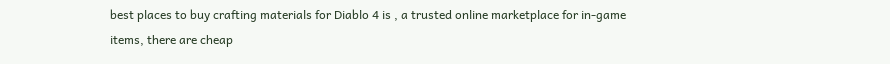best places to buy crafting materials for Diablo 4 is , a trusted online marketplace for in-game items, there are cheap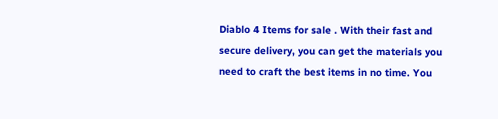Diablo 4 Items for sale . With their fast and secure delivery, you can get the materials you need to craft the best items in no time. You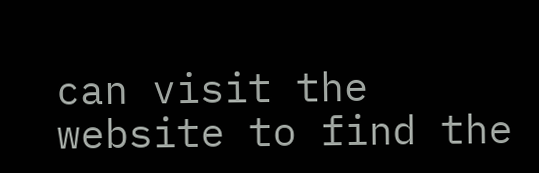can visit the website to find the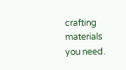crafting materials you need.